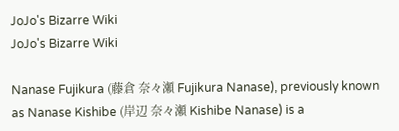JoJo's Bizarre Wiki
JoJo's Bizarre Wiki

Nanase Fujikura (藤倉 奈々瀬 Fujikura Nanase), previously known as Nanase Kishibe (岸辺 奈々瀬 Kishibe Nanase) is a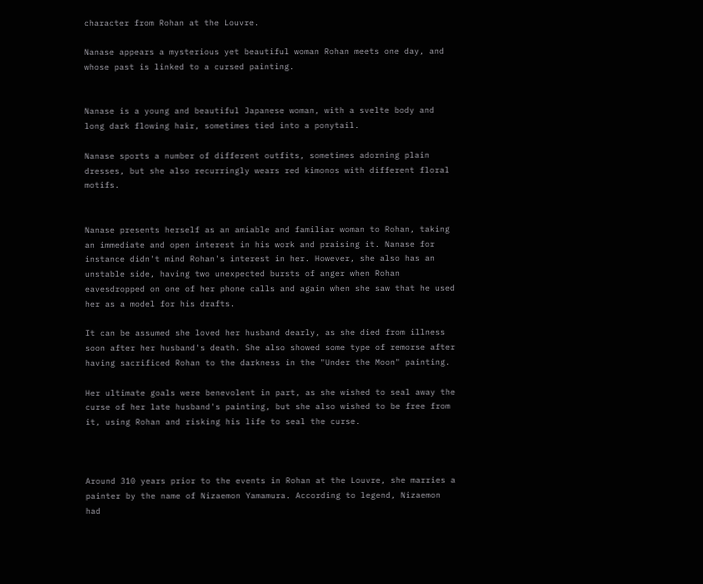character from Rohan at the Louvre.

Nanase appears a mysterious yet beautiful woman Rohan meets one day, and whose past is linked to a cursed painting.


Nanase is a young and beautiful Japanese woman, with a svelte body and long dark flowing hair, sometimes tied into a ponytail.

Nanase sports a number of different outfits, sometimes adorning plain dresses, but she also recurringly wears red kimonos with different floral motifs.


Nanase presents herself as an amiable and familiar woman to Rohan, taking an immediate and open interest in his work and praising it. Nanase for instance didn't mind Rohan's interest in her. However, she also has an unstable side, having two unexpected bursts of anger when Rohan eavesdropped on one of her phone calls and again when she saw that he used her as a model for his drafts.

It can be assumed she loved her husband dearly, as she died from illness soon after her husband's death. She also showed some type of remorse after having sacrificed Rohan to the darkness in the "Under the Moon" painting.

Her ultimate goals were benevolent in part, as she wished to seal away the curse of her late husband's painting, but she also wished to be free from it, using Rohan and risking his life to seal the curse.



Around 310 years prior to the events in Rohan at the Louvre, she marries a painter by the name of Nizaemon Yamamura. According to legend, Nizaemon had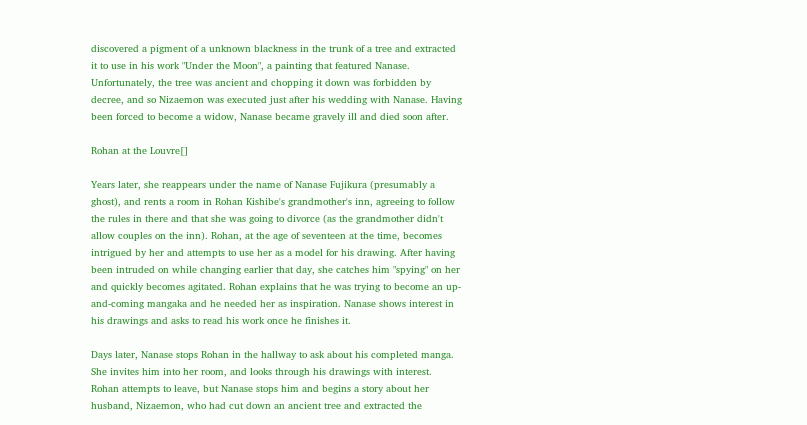discovered a pigment of a unknown blackness in the trunk of a tree and extracted it to use in his work "Under the Moon", a painting that featured Nanase. Unfortunately, the tree was ancient and chopping it down was forbidden by decree, and so Nizaemon was executed just after his wedding with Nanase. Having been forced to become a widow, Nanase became gravely ill and died soon after.

Rohan at the Louvre[]

Years later, she reappears under the name of Nanase Fujikura (presumably a ghost), and rents a room in Rohan Kishibe's grandmother's inn, agreeing to follow the rules in there and that she was going to divorce (as the grandmother didn't allow couples on the inn). Rohan, at the age of seventeen at the time, becomes intrigued by her and attempts to use her as a model for his drawing. After having been intruded on while changing earlier that day, she catches him "spying" on her and quickly becomes agitated. Rohan explains that he was trying to become an up-and-coming mangaka and he needed her as inspiration. Nanase shows interest in his drawings and asks to read his work once he finishes it.

Days later, Nanase stops Rohan in the hallway to ask about his completed manga. She invites him into her room, and looks through his drawings with interest. Rohan attempts to leave, but Nanase stops him and begins a story about her husband, Nizaemon, who had cut down an ancient tree and extracted the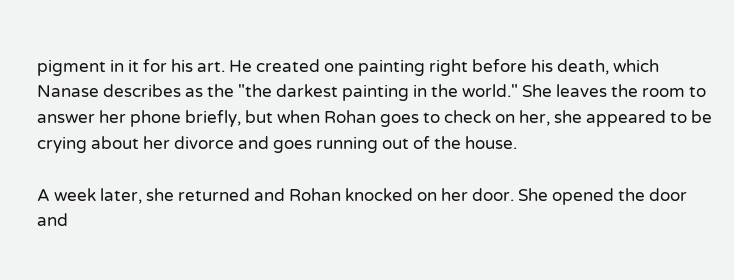pigment in it for his art. He created one painting right before his death, which Nanase describes as the "the darkest painting in the world." She leaves the room to answer her phone briefly, but when Rohan goes to check on her, she appeared to be crying about her divorce and goes running out of the house.

A week later, she returned and Rohan knocked on her door. She opened the door and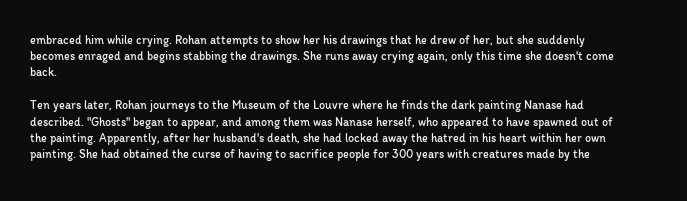embraced him while crying. Rohan attempts to show her his drawings that he drew of her, but she suddenly becomes enraged and begins stabbing the drawings. She runs away crying again, only this time she doesn't come back.

Ten years later, Rohan journeys to the Museum of the Louvre where he finds the dark painting Nanase had described. "Ghosts" began to appear, and among them was Nanase herself, who appeared to have spawned out of the painting. Apparently, after her husband's death, she had locked away the hatred in his heart within her own painting. She had obtained the curse of having to sacrifice people for 300 years with creatures made by the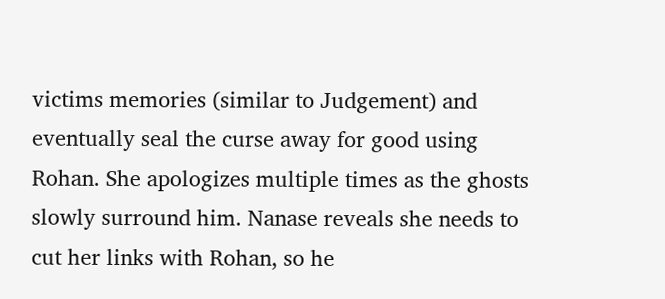victims memories (similar to Judgement) and eventually seal the curse away for good using Rohan. She apologizes multiple times as the ghosts slowly surround him. Nanase reveals she needs to cut her links with Rohan, so he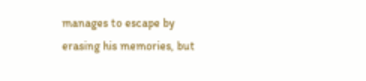manages to escape by erasing his memories, but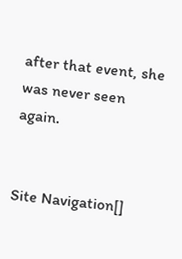after that event, she was never seen again.


Site Navigation[]